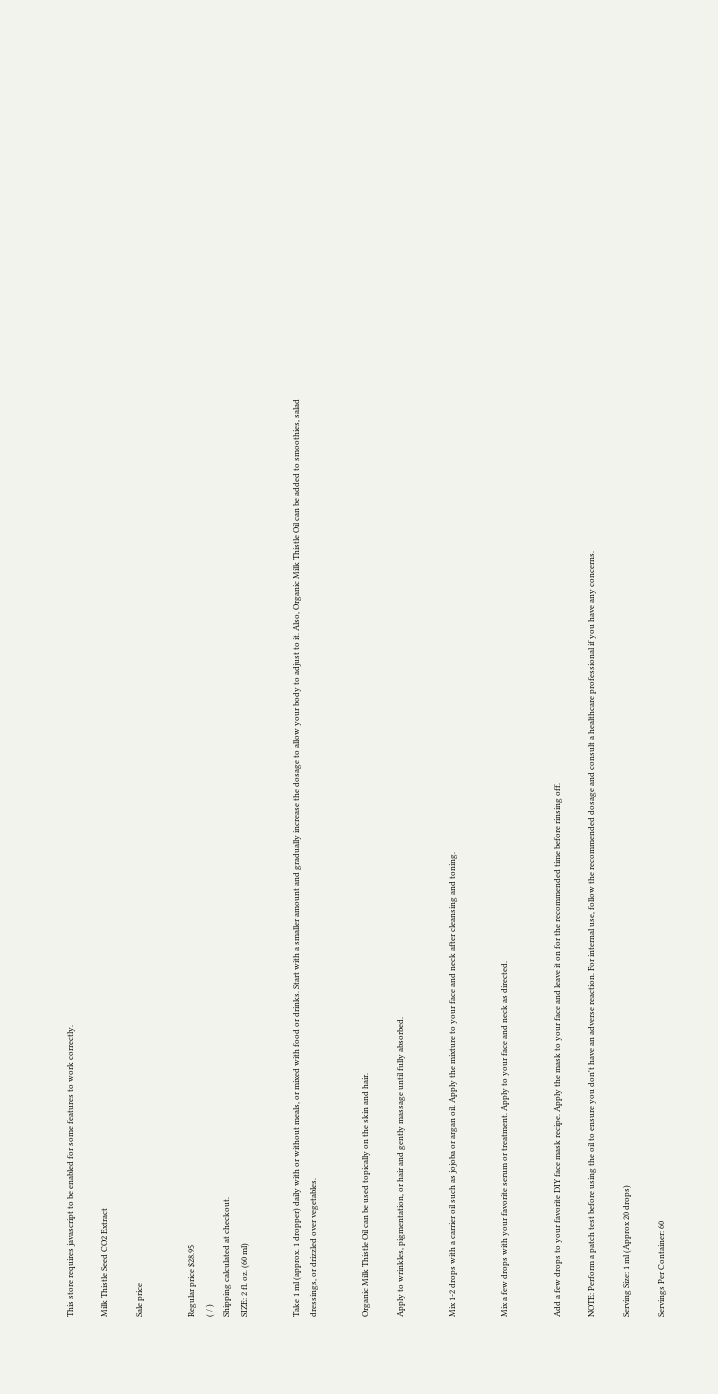This store requires javascript to be enabled for some features to work correctly.

Milk Thistle Seed CO2 Extract

Sale price


Regular price $28.95
( / )
Shipping calculated at checkout.
SIZE: 2 fl. oz. (60 ml)


Take 1 ml (approx. 1 dropper) daily with or without meals, or mixed with food or drinks. Start with a smaller amount and gradually increase the dosage to allow your body to adjust to it. Also, Organic Milk Thistle Oil can be added to smoothies, salad dressings, or drizzled over vegetables.


Organic Milk Thistle Oil can be used topically on the skin and hair.

Apply to wrinkles, pigmentation, or hair and gently massage until fully absorbed.


Mix 1-2 drops with a carrier oil such as jojoba or argan oil. Apply the mixture to your face and neck after cleansing and toning.


Mix a few drops with your favorite serum or treatment. Apply to your face and neck as directed.


Add a few drops to your favorite DIY face mask recipe. Apply the mask to your face and leave it on for the recommended time before rinsing off.

NOTE: Perform a patch test before using the oil to ensure you don't have an adverse reaction. For internal use, follow the recommended dosage and consult a healthcare professional if you have any concerns.

Serving Size: 1 ml (Approx 20 drops)

Servings Per Container: 60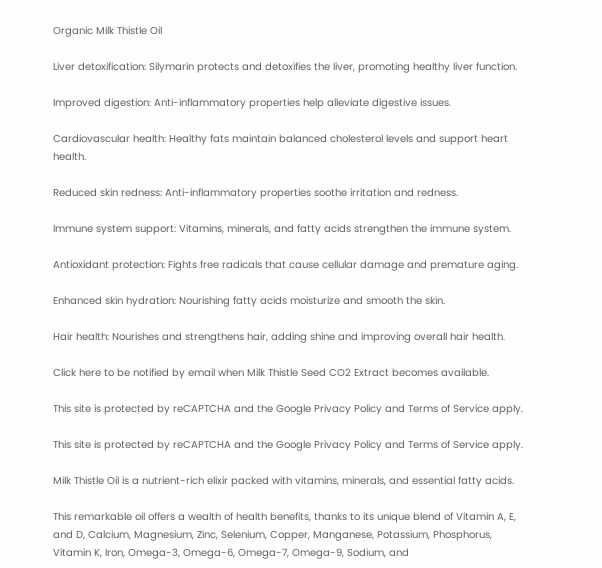Organic Milk Thistle Oil

Liver detoxification: Silymarin protects and detoxifies the liver, promoting healthy liver function.

Improved digestion: Anti-inflammatory properties help alleviate digestive issues.

Cardiovascular health: Healthy fats maintain balanced cholesterol levels and support heart health.

Reduced skin redness: Anti-inflammatory properties soothe irritation and redness.

Immune system support: Vitamins, minerals, and fatty acids strengthen the immune system.

Antioxidant protection: Fights free radicals that cause cellular damage and premature aging.

Enhanced skin hydration: Nourishing fatty acids moisturize and smooth the skin.

Hair health: Nourishes and strengthens hair, adding shine and improving overall hair health.

Click here to be notified by email when Milk Thistle Seed CO2 Extract becomes available.

This site is protected by reCAPTCHA and the Google Privacy Policy and Terms of Service apply.

This site is protected by reCAPTCHA and the Google Privacy Policy and Terms of Service apply.

Milk Thistle Oil is a nutrient-rich elixir packed with vitamins, minerals, and essential fatty acids.

This remarkable oil offers a wealth of health benefits, thanks to its unique blend of Vitamin A, E, and D, Calcium, Magnesium, Zinc, Selenium, Copper, Manganese, Potassium, Phosphorus, Vitamin K, Iron, Omega-3, Omega-6, Omega-7, Omega-9, Sodium, and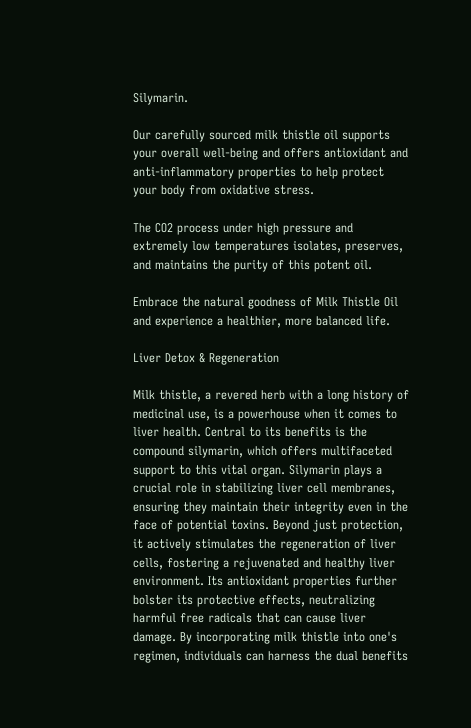Silymarin.

Our carefully sourced milk thistle oil supports your overall well-being and offers antioxidant and anti-inflammatory properties to help protect your body from oxidative stress.

The CO2 process under high pressure and extremely low temperatures isolates, preserves, and maintains the purity of this potent oil.

Embrace the natural goodness of Milk Thistle Oil and experience a healthier, more balanced life.

Liver Detox & Regeneration

Milk thistle, a revered herb with a long history of medicinal use, is a powerhouse when it comes to liver health. Central to its benefits is the compound silymarin, which offers multifaceted support to this vital organ. Silymarin plays a crucial role in stabilizing liver cell membranes, ensuring they maintain their integrity even in the face of potential toxins. Beyond just protection, it actively stimulates the regeneration of liver cells, fostering a rejuvenated and healthy liver environment. Its antioxidant properties further bolster its protective effects, neutralizing harmful free radicals that can cause liver damage. By incorporating milk thistle into one's regimen, individuals can harness the dual benefits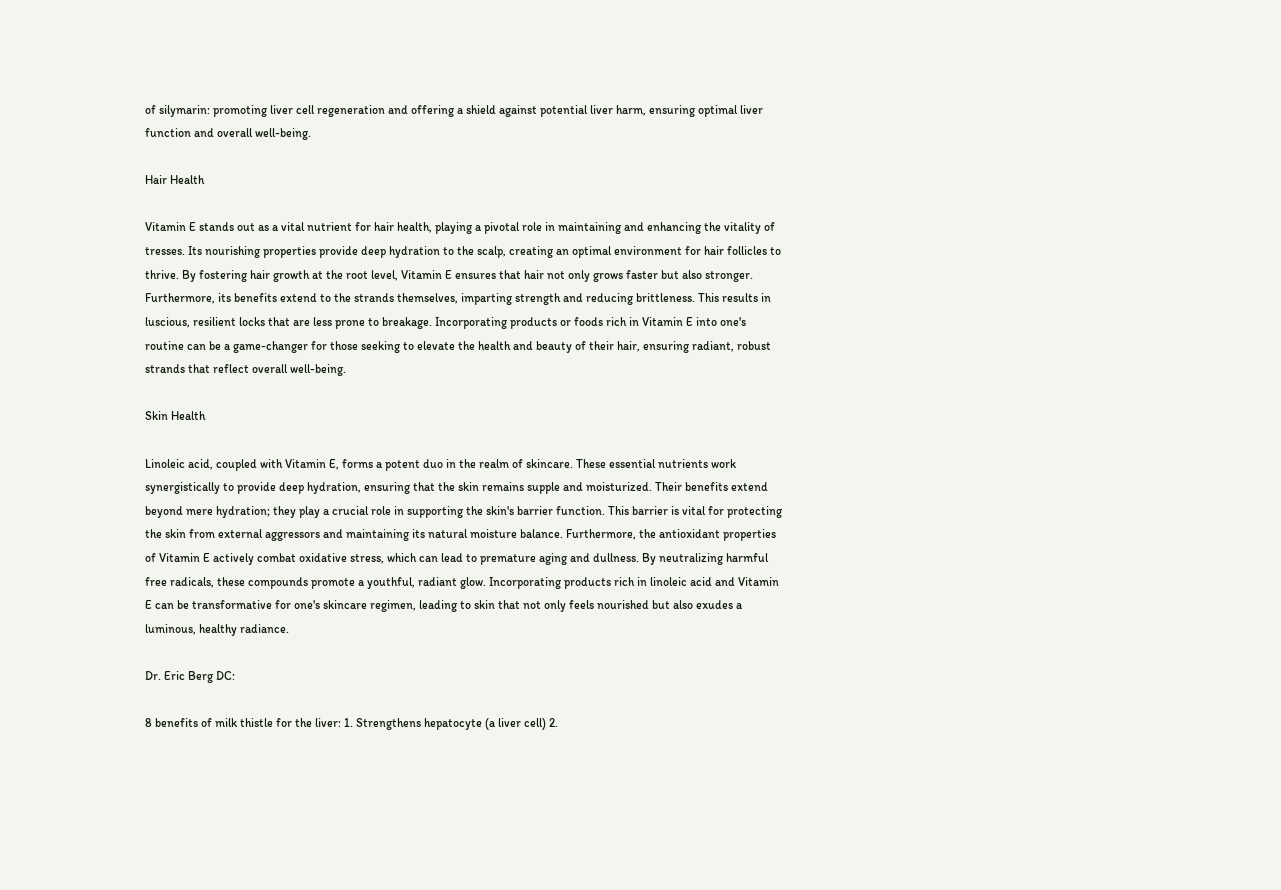of silymarin: promoting liver cell regeneration and offering a shield against potential liver harm, ensuring optimal liver function and overall well-being.

Hair Health

Vitamin E stands out as a vital nutrient for hair health, playing a pivotal role in maintaining and enhancing the vitality of tresses. Its nourishing properties provide deep hydration to the scalp, creating an optimal environment for hair follicles to thrive. By fostering hair growth at the root level, Vitamin E ensures that hair not only grows faster but also stronger. Furthermore, its benefits extend to the strands themselves, imparting strength and reducing brittleness. This results in luscious, resilient locks that are less prone to breakage. Incorporating products or foods rich in Vitamin E into one's routine can be a game-changer for those seeking to elevate the health and beauty of their hair, ensuring radiant, robust strands that reflect overall well-being.

Skin Health

Linoleic acid, coupled with Vitamin E, forms a potent duo in the realm of skincare. These essential nutrients work synergistically to provide deep hydration, ensuring that the skin remains supple and moisturized. Their benefits extend beyond mere hydration; they play a crucial role in supporting the skin's barrier function. This barrier is vital for protecting the skin from external aggressors and maintaining its natural moisture balance. Furthermore, the antioxidant properties of Vitamin E actively combat oxidative stress, which can lead to premature aging and dullness. By neutralizing harmful free radicals, these compounds promote a youthful, radiant glow. Incorporating products rich in linoleic acid and Vitamin E can be transformative for one's skincare regimen, leading to skin that not only feels nourished but also exudes a luminous, healthy radiance.

Dr. Eric Berg DC:

8 benefits of milk thistle for the liver: 1. Strengthens hepatocyte (a liver cell) 2.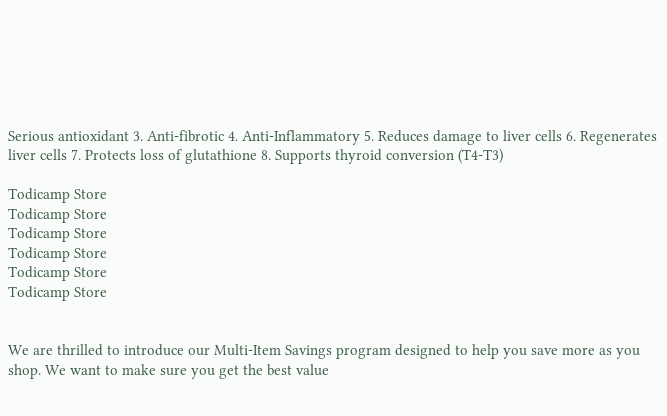Serious antioxidant 3. Anti-fibrotic 4. Anti-Inflammatory 5. Reduces damage to liver cells 6. Regenerates liver cells 7. Protects loss of glutathione 8. Supports thyroid conversion (T4-T3)

Todicamp Store
Todicamp Store
Todicamp Store
Todicamp Store
Todicamp Store
Todicamp Store


We are thrilled to introduce our Multi-Item Savings program designed to help you save more as you shop. We want to make sure you get the best value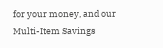for your money, and our Multi-Item Savings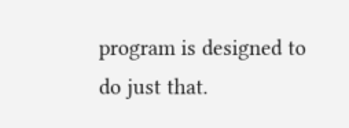program is designed to do just that.